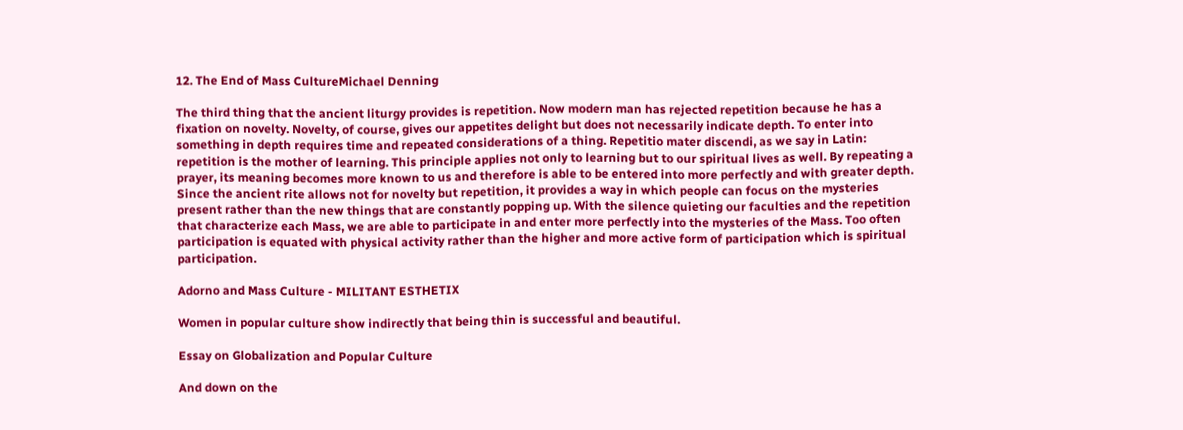12. The End of Mass CultureMichael Denning

The third thing that the ancient liturgy provides is repetition. Now modern man has rejected repetition because he has a fixation on novelty. Novelty, of course, gives our appetites delight but does not necessarily indicate depth. To enter into something in depth requires time and repeated considerations of a thing. Repetitio mater discendi, as we say in Latin: repetition is the mother of learning. This principle applies not only to learning but to our spiritual lives as well. By repeating a prayer, its meaning becomes more known to us and therefore is able to be entered into more perfectly and with greater depth. Since the ancient rite allows not for novelty but repetition, it provides a way in which people can focus on the mysteries present rather than the new things that are constantly popping up. With the silence quieting our faculties and the repetition that characterize each Mass, we are able to participate in and enter more perfectly into the mysteries of the Mass. Too often participation is equated with physical activity rather than the higher and more active form of participation which is spiritual participation.

Adorno and Mass Culture - MILITANT ESTHETIX

Women in popular culture show indirectly that being thin is successful and beautiful.

Essay on Globalization and Popular Culture

And down on the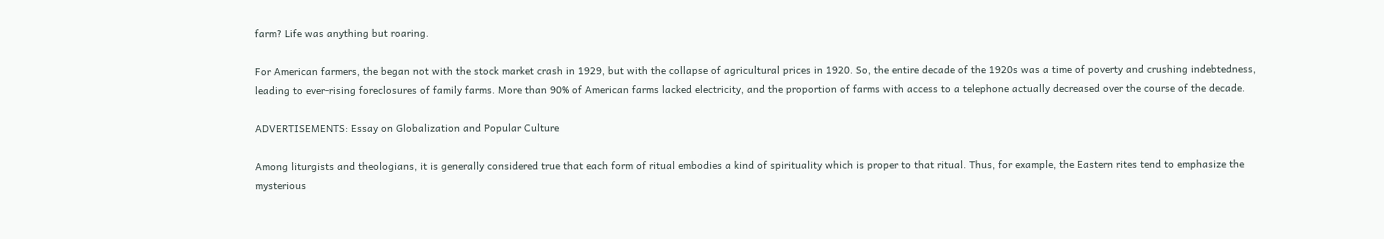farm? Life was anything but roaring.

For American farmers, the began not with the stock market crash in 1929, but with the collapse of agricultural prices in 1920. So, the entire decade of the 1920s was a time of poverty and crushing indebtedness, leading to ever-rising foreclosures of family farms. More than 90% of American farms lacked electricity, and the proportion of farms with access to a telephone actually decreased over the course of the decade.

ADVERTISEMENTS: Essay on Globalization and Popular Culture

Among liturgists and theologians, it is generally considered true that each form of ritual embodies a kind of spirituality which is proper to that ritual. Thus, for example, the Eastern rites tend to emphasize the mysterious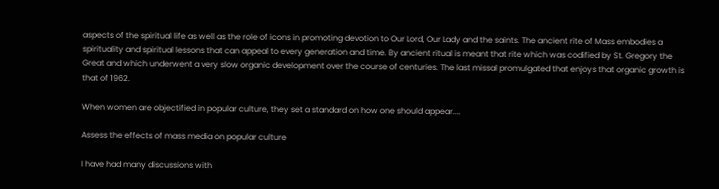aspects of the spiritual life as well as the role of icons in promoting devotion to Our Lord, Our Lady and the saints. The ancient rite of Mass embodies a spirituality and spiritual lessons that can appeal to every generation and time. By ancient ritual is meant that rite which was codified by St. Gregory the Great and which underwent a very slow organic development over the course of centuries. The last missal promulgated that enjoys that organic growth is that of 1962.

When women are objectified in popular culture, they set a standard on how one should appear....

Assess the effects of mass media on popular culture

I have had many discussions with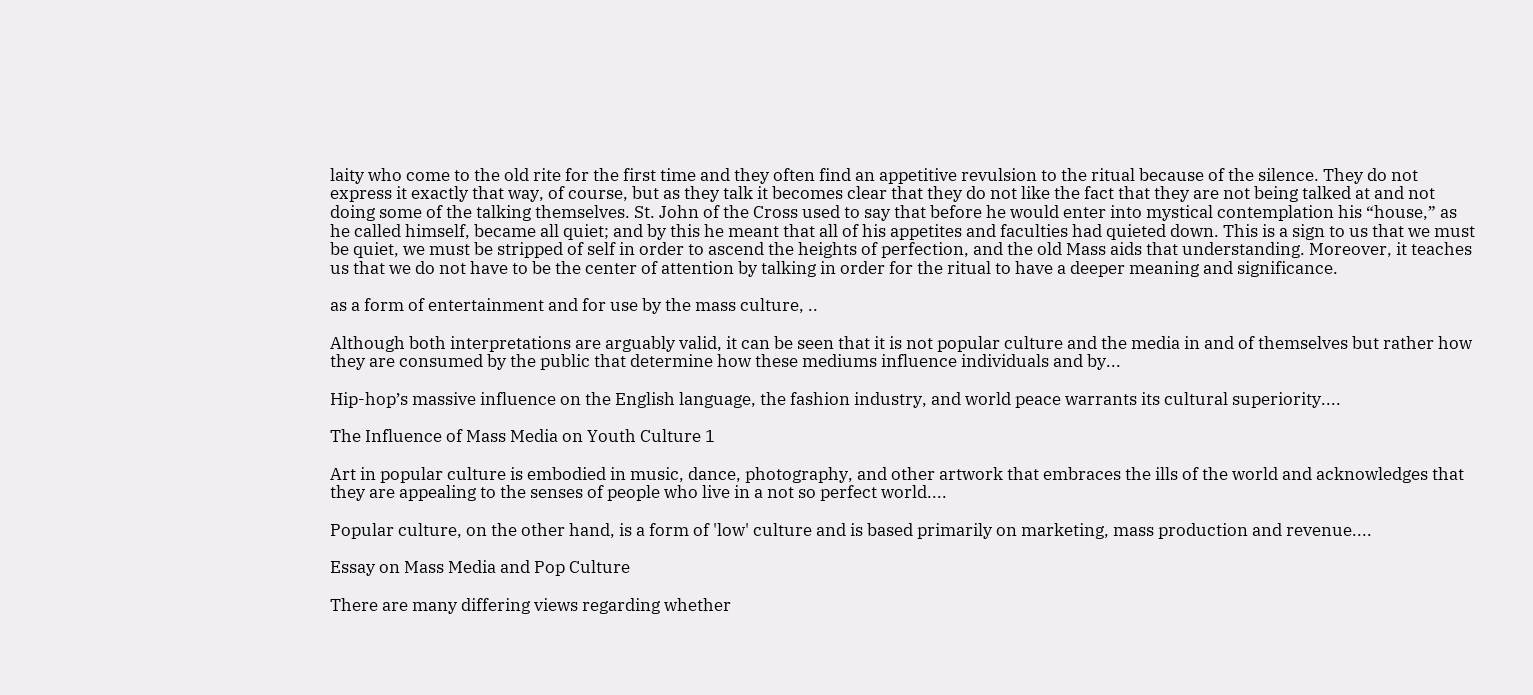laity who come to the old rite for the first time and they often find an appetitive revulsion to the ritual because of the silence. They do not express it exactly that way, of course, but as they talk it becomes clear that they do not like the fact that they are not being talked at and not doing some of the talking themselves. St. John of the Cross used to say that before he would enter into mystical contemplation his “house,” as he called himself, became all quiet; and by this he meant that all of his appetites and faculties had quieted down. This is a sign to us that we must be quiet, we must be stripped of self in order to ascend the heights of perfection, and the old Mass aids that understanding. Moreover, it teaches us that we do not have to be the center of attention by talking in order for the ritual to have a deeper meaning and significance.

as a form of entertainment and for use by the mass culture, ..

Although both interpretations are arguably valid, it can be seen that it is not popular culture and the media in and of themselves but rather how they are consumed by the public that determine how these mediums influence individuals and by...

Hip-hop’s massive influence on the English language, the fashion industry, and world peace warrants its cultural superiority....

The Influence of Mass Media on Youth Culture 1

Art in popular culture is embodied in music, dance, photography, and other artwork that embraces the ills of the world and acknowledges that they are appealing to the senses of people who live in a not so perfect world....

Popular culture, on the other hand, is a form of 'low' culture and is based primarily on marketing, mass production and revenue....

Essay on Mass Media and Pop Culture

There are many differing views regarding whether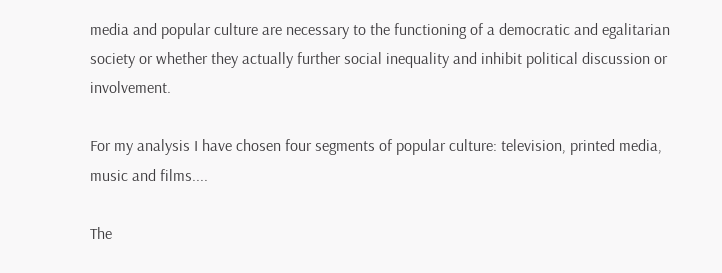media and popular culture are necessary to the functioning of a democratic and egalitarian society or whether they actually further social inequality and inhibit political discussion or involvement.

For my analysis I have chosen four segments of popular culture: television, printed media, music and films....

The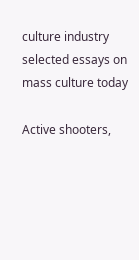culture industry selected essays on mass culture today

Active shooters,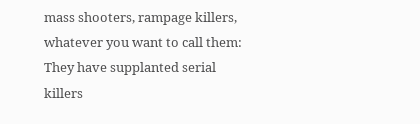mass shooters, rampage killers, whatever you want to call them: They have supplanted serial killers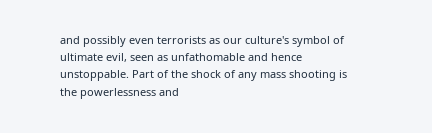and possibly even terrorists as our culture's symbol of ultimate evil, seen as unfathomable and hence unstoppable. Part of the shock of any mass shooting is the powerlessness and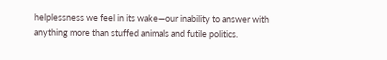helplessness we feel in its wake—our inability to answer with anything more than stuffed animals and futile politics.